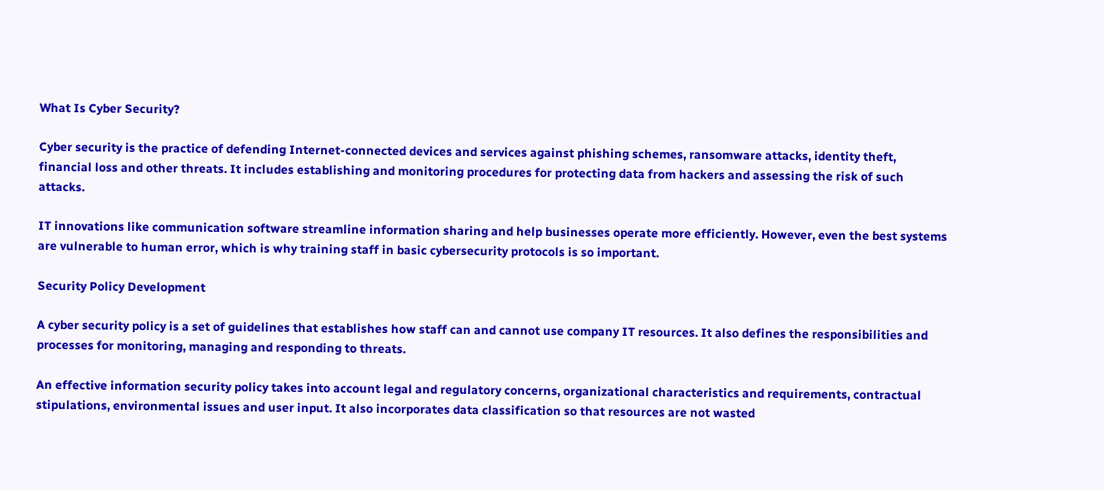What Is Cyber Security?

Cyber security is the practice of defending Internet-connected devices and services against phishing schemes, ransomware attacks, identity theft, financial loss and other threats. It includes establishing and monitoring procedures for protecting data from hackers and assessing the risk of such attacks.

IT innovations like communication software streamline information sharing and help businesses operate more efficiently. However, even the best systems are vulnerable to human error, which is why training staff in basic cybersecurity protocols is so important.

Security Policy Development

A cyber security policy is a set of guidelines that establishes how staff can and cannot use company IT resources. It also defines the responsibilities and processes for monitoring, managing and responding to threats.

An effective information security policy takes into account legal and regulatory concerns, organizational characteristics and requirements, contractual stipulations, environmental issues and user input. It also incorporates data classification so that resources are not wasted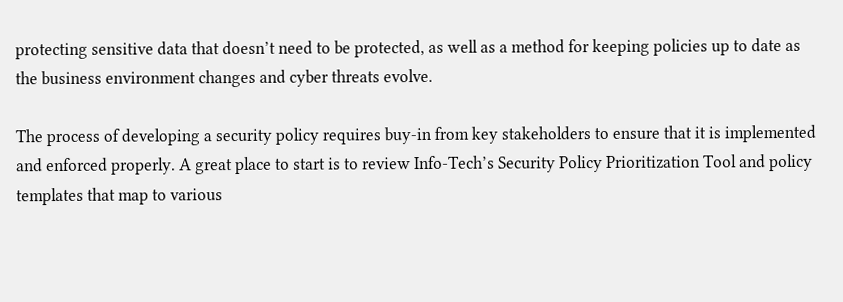protecting sensitive data that doesn’t need to be protected, as well as a method for keeping policies up to date as the business environment changes and cyber threats evolve.

The process of developing a security policy requires buy-in from key stakeholders to ensure that it is implemented and enforced properly. A great place to start is to review Info-Tech’s Security Policy Prioritization Tool and policy templates that map to various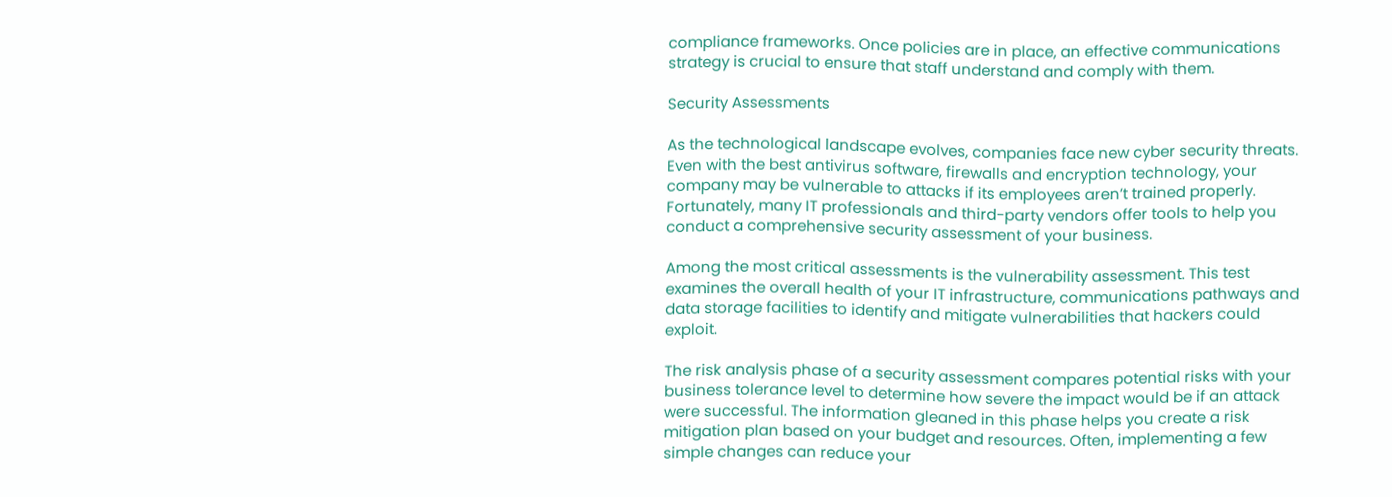compliance frameworks. Once policies are in place, an effective communications strategy is crucial to ensure that staff understand and comply with them.

Security Assessments

As the technological landscape evolves, companies face new cyber security threats. Even with the best antivirus software, firewalls and encryption technology, your company may be vulnerable to attacks if its employees aren’t trained properly. Fortunately, many IT professionals and third-party vendors offer tools to help you conduct a comprehensive security assessment of your business.

Among the most critical assessments is the vulnerability assessment. This test examines the overall health of your IT infrastructure, communications pathways and data storage facilities to identify and mitigate vulnerabilities that hackers could exploit.

The risk analysis phase of a security assessment compares potential risks with your business tolerance level to determine how severe the impact would be if an attack were successful. The information gleaned in this phase helps you create a risk mitigation plan based on your budget and resources. Often, implementing a few simple changes can reduce your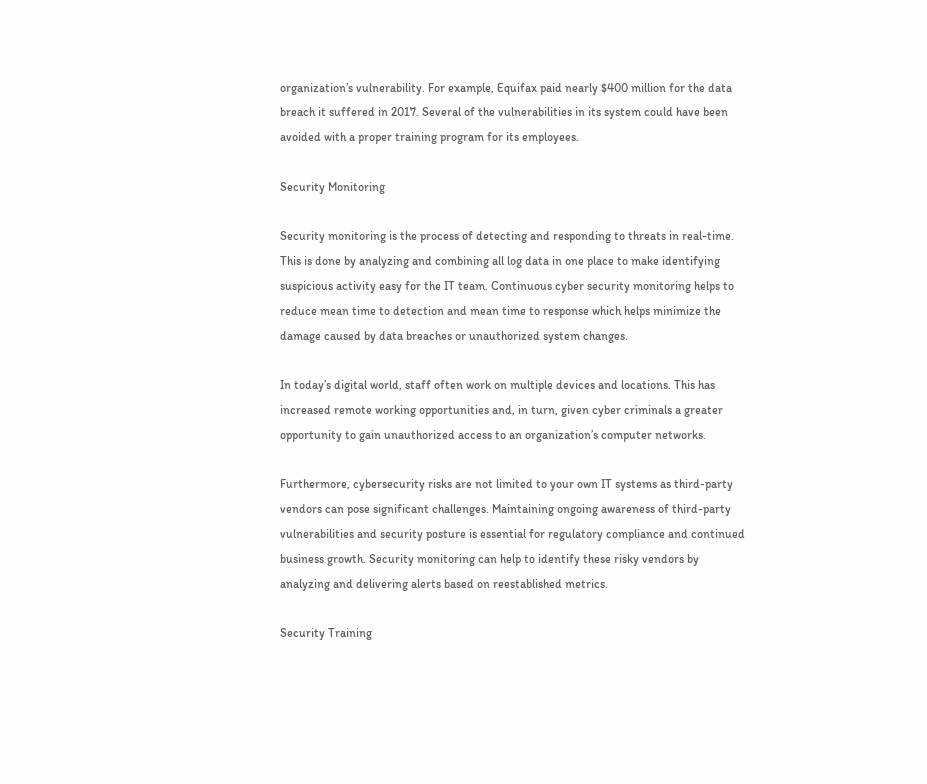organization’s vulnerability. For example, Equifax paid nearly $400 million for the data breach it suffered in 2017. Several of the vulnerabilities in its system could have been avoided with a proper training program for its employees.

Security Monitoring

Security monitoring is the process of detecting and responding to threats in real-time. This is done by analyzing and combining all log data in one place to make identifying suspicious activity easy for the IT team. Continuous cyber security monitoring helps to reduce mean time to detection and mean time to response which helps minimize the damage caused by data breaches or unauthorized system changes.

In today’s digital world, staff often work on multiple devices and locations. This has increased remote working opportunities and, in turn, given cyber criminals a greater opportunity to gain unauthorized access to an organization’s computer networks.

Furthermore, cybersecurity risks are not limited to your own IT systems as third-party vendors can pose significant challenges. Maintaining ongoing awareness of third-party vulnerabilities and security posture is essential for regulatory compliance and continued business growth. Security monitoring can help to identify these risky vendors by analyzing and delivering alerts based on reestablished metrics.

Security Training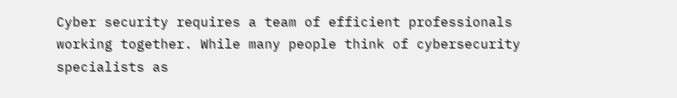Cyber security requires a team of efficient professionals working together. While many people think of cybersecurity specialists as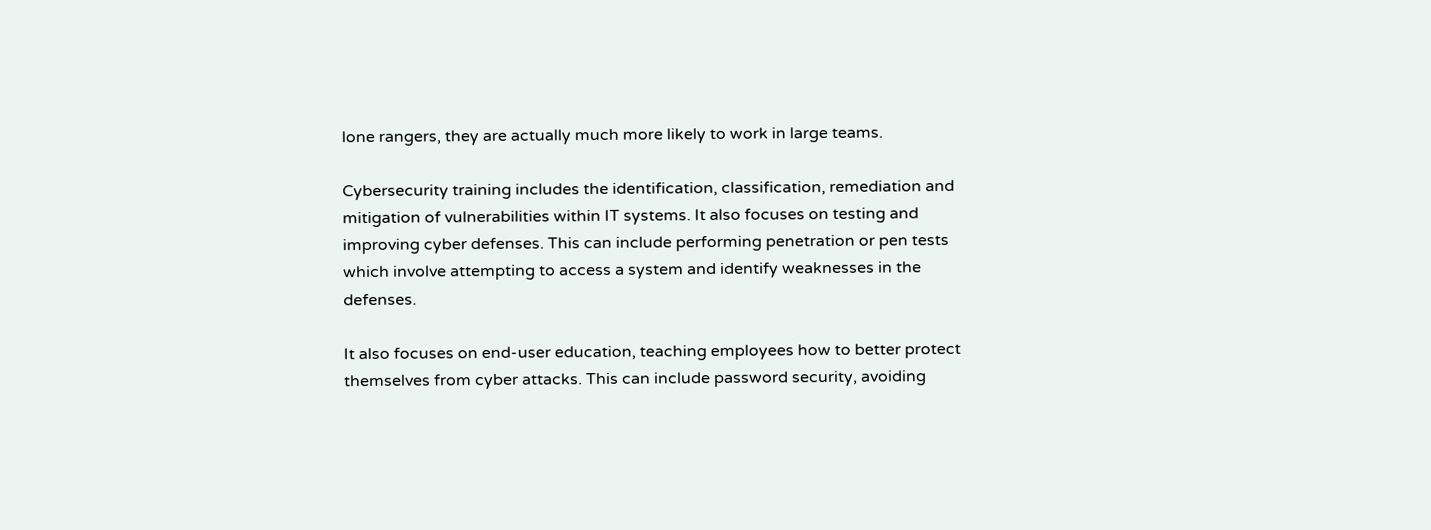lone rangers, they are actually much more likely to work in large teams.

Cybersecurity training includes the identification, classification, remediation and mitigation of vulnerabilities within IT systems. It also focuses on testing and improving cyber defenses. This can include performing penetration or pen tests which involve attempting to access a system and identify weaknesses in the defenses.

It also focuses on end-user education, teaching employees how to better protect themselves from cyber attacks. This can include password security, avoiding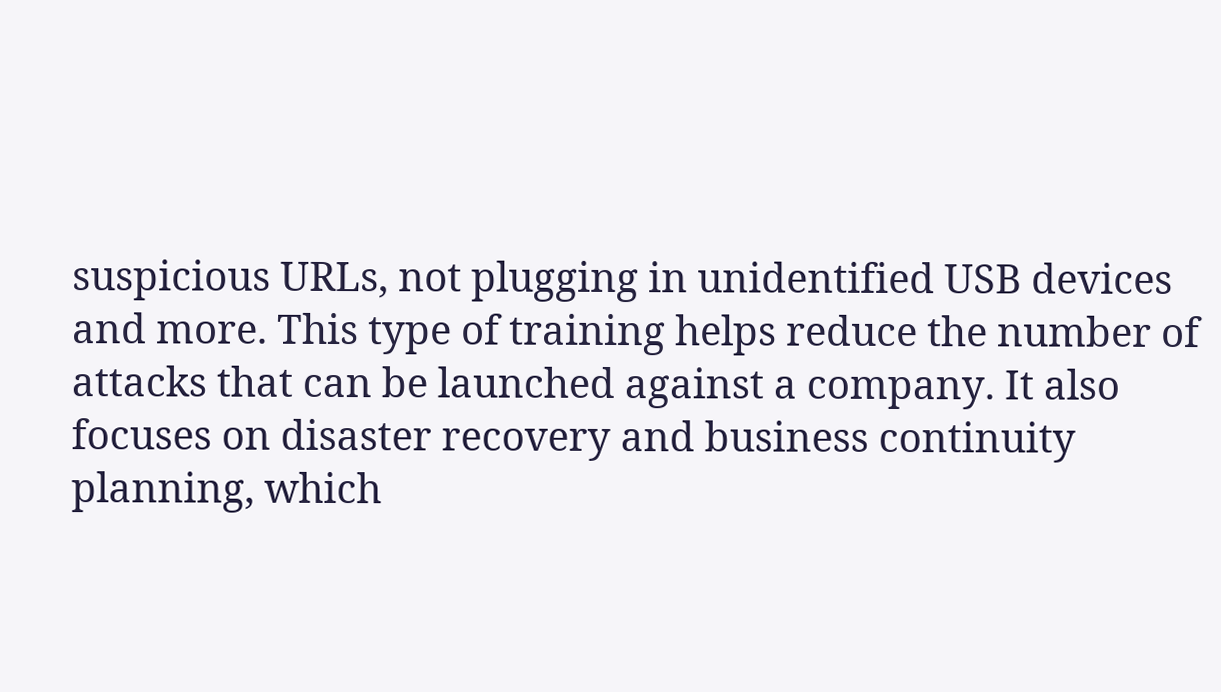suspicious URLs, not plugging in unidentified USB devices and more. This type of training helps reduce the number of attacks that can be launched against a company. It also focuses on disaster recovery and business continuity planning, which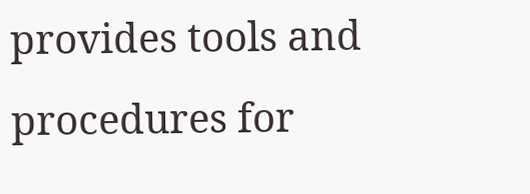provides tools and procedures for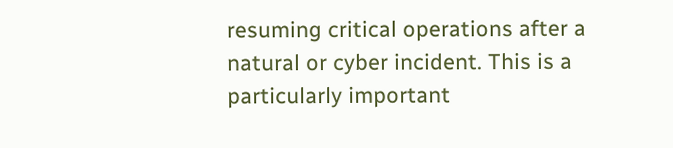resuming critical operations after a natural or cyber incident. This is a particularly important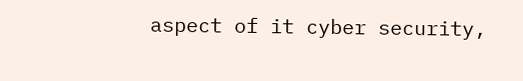aspect of it cyber security,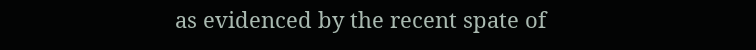as evidenced by the recent spate of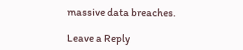massive data breaches.

Leave a Reply